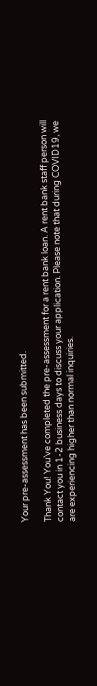Your pre-assessment has been submitted.

Thank You! You’ve completed the pre-assessment for a rent bank loan. A rent bank staff person will contact you in 1-2 business days to discuss your application. Please note that during COVID19, we are experiencing higher than normal inquiries.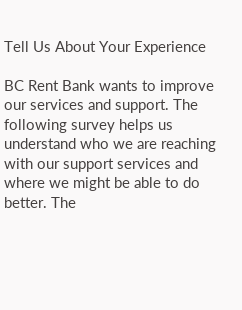Tell Us About Your Experience

BC Rent Bank wants to improve our services and support. The following survey helps us understand who we are reaching with our support services and where we might be able to do better. The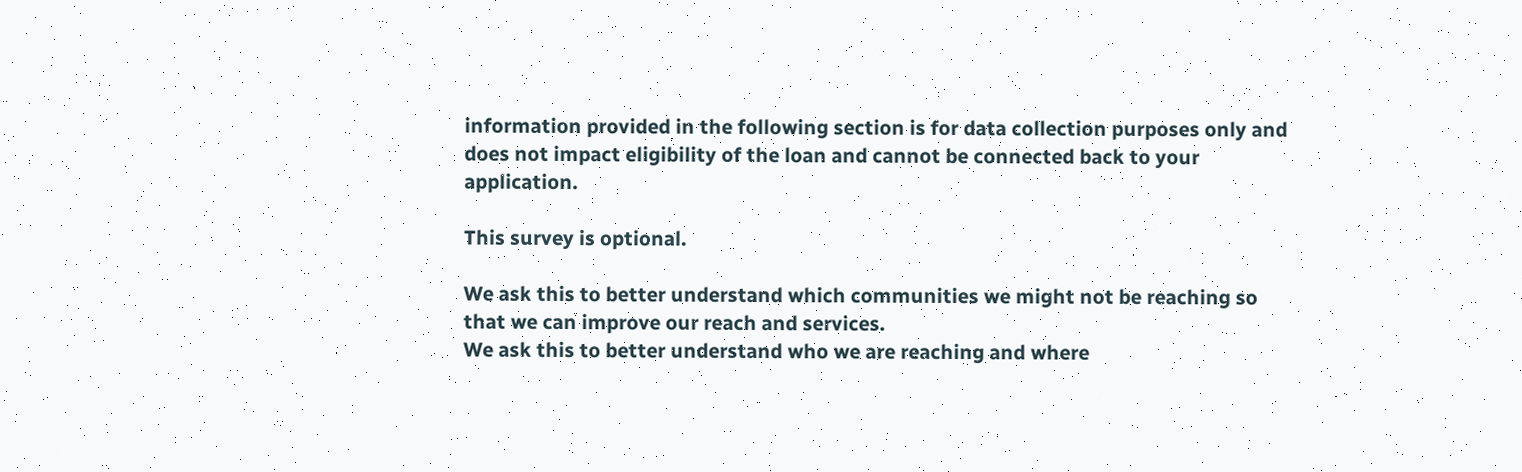information provided in the following section is for data collection purposes only and does not impact eligibility of the loan and cannot be connected back to your application.

This survey is optional.

We ask this to better understand which communities we might not be reaching so that we can improve our reach and services.
We ask this to better understand who we are reaching and where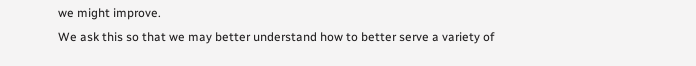we might improve.
We ask this so that we may better understand how to better serve a variety of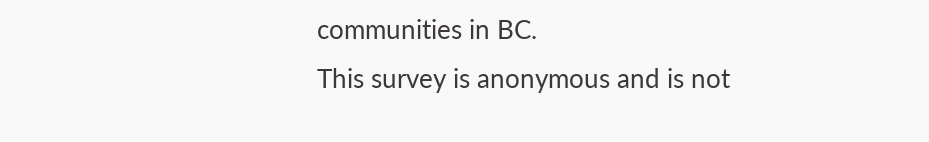communities in BC.
This survey is anonymous and is not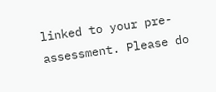linked to your pre-assessment. Please do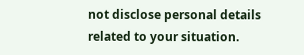not disclose personal details related to your situation.